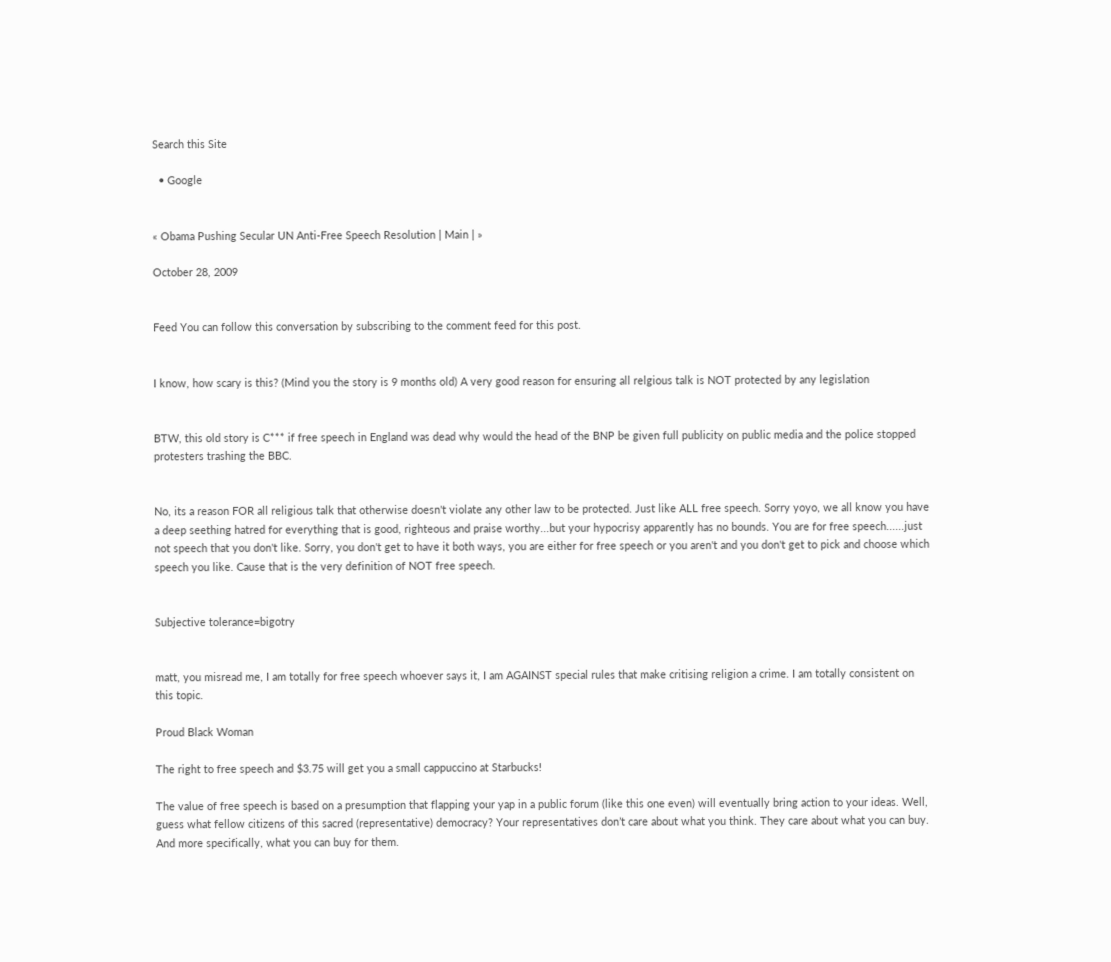Search this Site

  • Google


« Obama Pushing Secular UN Anti-Free Speech Resolution | Main | »

October 28, 2009


Feed You can follow this conversation by subscribing to the comment feed for this post.


I know, how scary is this? (Mind you the story is 9 months old) A very good reason for ensuring all relgious talk is NOT protected by any legislation


BTW, this old story is C*** if free speech in England was dead why would the head of the BNP be given full publicity on public media and the police stopped protesters trashing the BBC.


No, its a reason FOR all religious talk that otherwise doesn't violate any other law to be protected. Just like ALL free speech. Sorry yoyo, we all know you have a deep seething hatred for everything that is good, righteous and praise worthy...but your hypocrisy apparently has no bounds. You are for free speech......just not speech that you don't like. Sorry, you don't get to have it both ways, you are either for free speech or you aren't and you don't get to pick and choose which speech you like. Cause that is the very definition of NOT free speech.


Subjective tolerance=bigotry


matt, you misread me, I am totally for free speech whoever says it, I am AGAINST special rules that make critising religion a crime. I am totally consistent on this topic.

Proud Black Woman

The right to free speech and $3.75 will get you a small cappuccino at Starbucks!

The value of free speech is based on a presumption that flapping your yap in a public forum (like this one even) will eventually bring action to your ideas. Well, guess what fellow citizens of this sacred (representative) democracy? Your representatives don’t care about what you think. They care about what you can buy. And more specifically, what you can buy for them.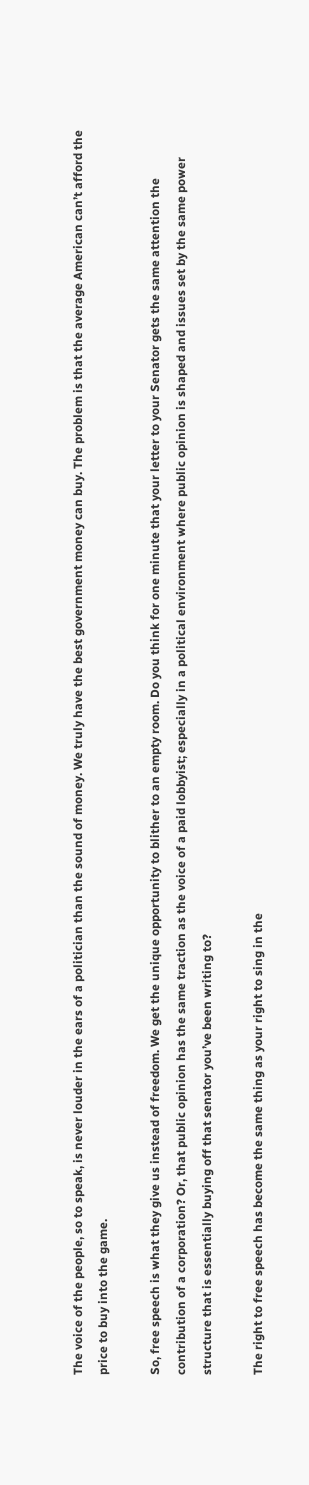The voice of the people, so to speak, is never louder in the ears of a politician than the sound of money. We truly have the best government money can buy. The problem is that the average American can’t afford the price to buy into the game.

So, free speech is what they give us instead of freedom. We get the unique opportunity to blither to an empty room. Do you think for one minute that your letter to your Senator gets the same attention the contribution of a corporation? Or, that public opinion has the same traction as the voice of a paid lobbyist; especially in a political environment where public opinion is shaped and issues set by the same power structure that is essentially buying off that senator you’ve been writing to?

The right to free speech has become the same thing as your right to sing in the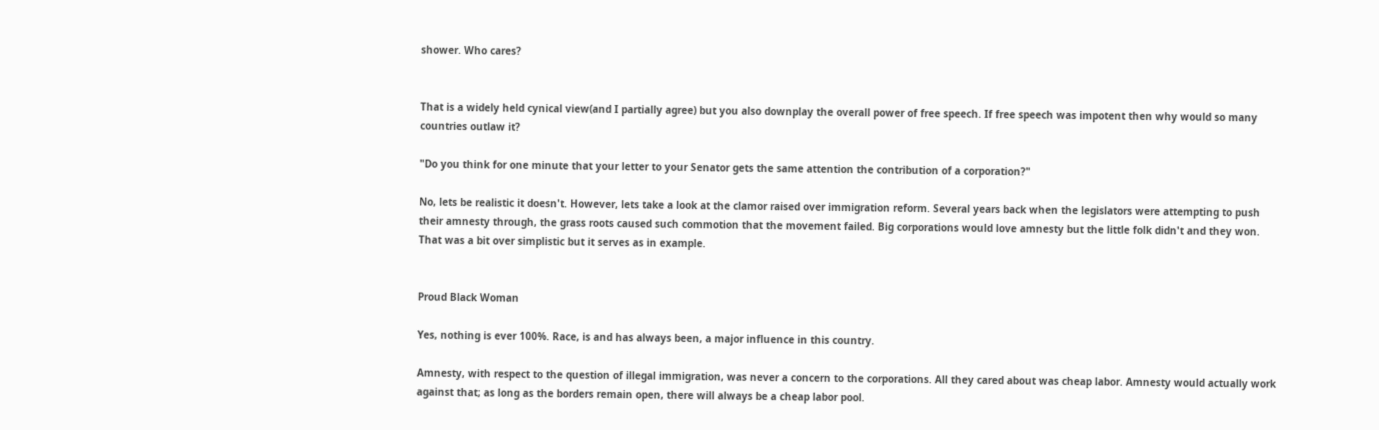shower. Who cares?


That is a widely held cynical view(and I partially agree) but you also downplay the overall power of free speech. If free speech was impotent then why would so many countries outlaw it?

"Do you think for one minute that your letter to your Senator gets the same attention the contribution of a corporation?"

No, lets be realistic it doesn't. However, lets take a look at the clamor raised over immigration reform. Several years back when the legislators were attempting to push their amnesty through, the grass roots caused such commotion that the movement failed. Big corporations would love amnesty but the little folk didn't and they won. That was a bit over simplistic but it serves as in example.


Proud Black Woman

Yes, nothing is ever 100%. Race, is and has always been, a major influence in this country.

Amnesty, with respect to the question of illegal immigration, was never a concern to the corporations. All they cared about was cheap labor. Amnesty would actually work against that; as long as the borders remain open, there will always be a cheap labor pool.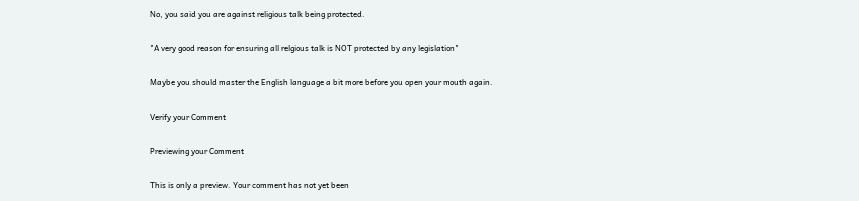No, you said you are against religious talk being protected.

"A very good reason for ensuring all relgious talk is NOT protected by any legislation"

Maybe you should master the English language a bit more before you open your mouth again.

Verify your Comment

Previewing your Comment

This is only a preview. Your comment has not yet been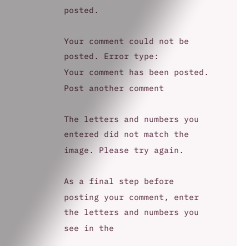posted.

Your comment could not be posted. Error type:
Your comment has been posted. Post another comment

The letters and numbers you entered did not match the image. Please try again.

As a final step before posting your comment, enter the letters and numbers you see in the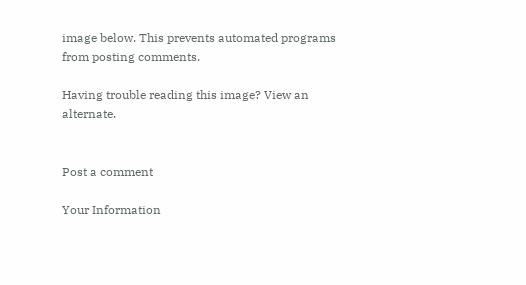image below. This prevents automated programs from posting comments.

Having trouble reading this image? View an alternate.


Post a comment

Your Information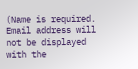(Name is required. Email address will not be displayed with the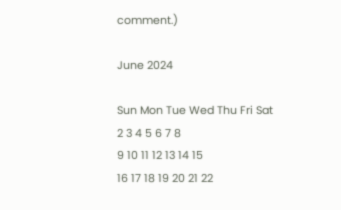comment.)

June 2024

Sun Mon Tue Wed Thu Fri Sat
2 3 4 5 6 7 8
9 10 11 12 13 14 15
16 17 18 19 20 21 22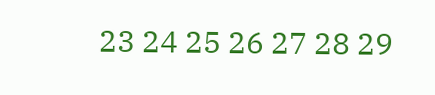23 24 25 26 27 28 29